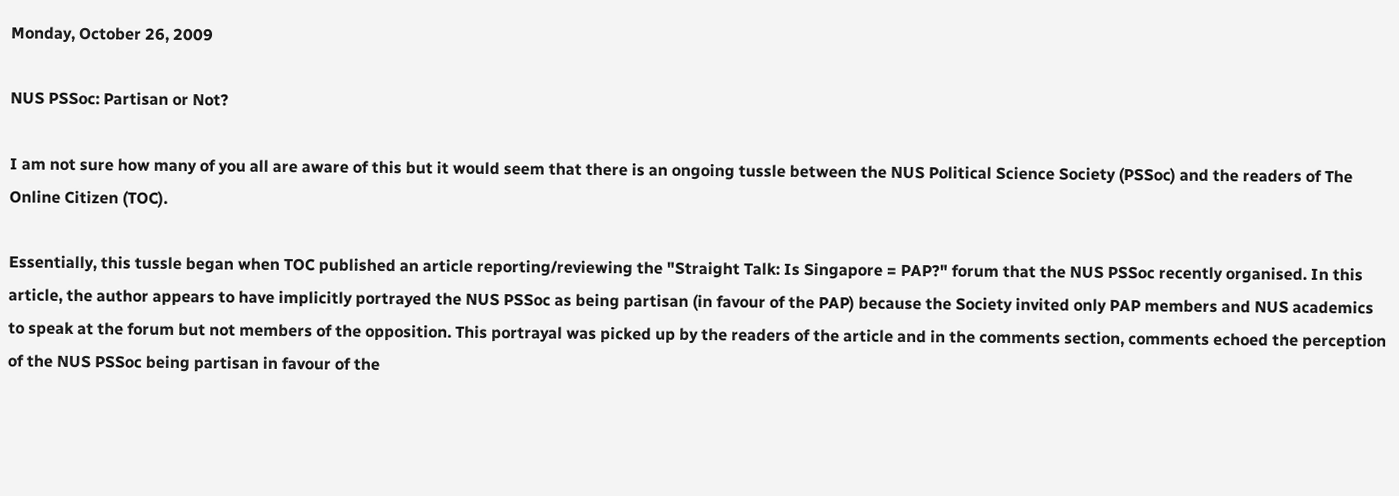Monday, October 26, 2009

NUS PSSoc: Partisan or Not?

I am not sure how many of you all are aware of this but it would seem that there is an ongoing tussle between the NUS Political Science Society (PSSoc) and the readers of The Online Citizen (TOC).

Essentially, this tussle began when TOC published an article reporting/reviewing the "Straight Talk: Is Singapore = PAP?" forum that the NUS PSSoc recently organised. In this article, the author appears to have implicitly portrayed the NUS PSSoc as being partisan (in favour of the PAP) because the Society invited only PAP members and NUS academics to speak at the forum but not members of the opposition. This portrayal was picked up by the readers of the article and in the comments section, comments echoed the perception of the NUS PSSoc being partisan in favour of the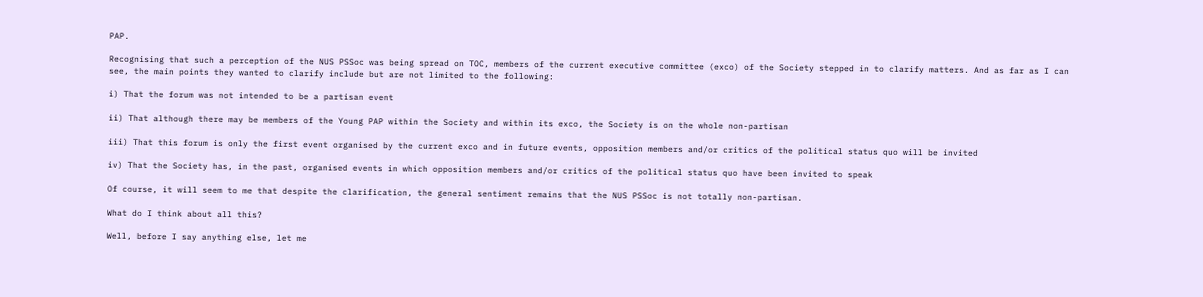PAP.

Recognising that such a perception of the NUS PSSoc was being spread on TOC, members of the current executive committee (exco) of the Society stepped in to clarify matters. And as far as I can see, the main points they wanted to clarify include but are not limited to the following:

i) That the forum was not intended to be a partisan event

ii) That although there may be members of the Young PAP within the Society and within its exco, the Society is on the whole non-partisan

iii) That this forum is only the first event organised by the current exco and in future events, opposition members and/or critics of the political status quo will be invited

iv) That the Society has, in the past, organised events in which opposition members and/or critics of the political status quo have been invited to speak

Of course, it will seem to me that despite the clarification, the general sentiment remains that the NUS PSSoc is not totally non-partisan.

What do I think about all this?

Well, before I say anything else, let me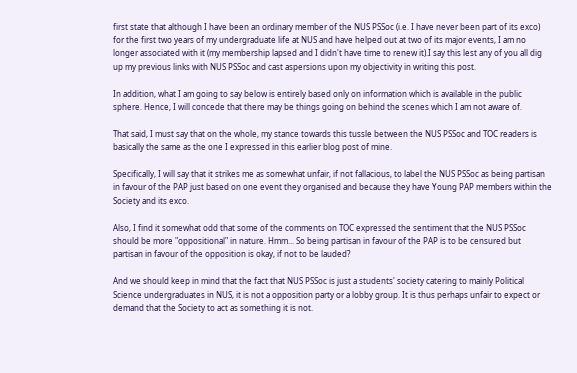first state that although I have been an ordinary member of the NUS PSSoc (i.e. I have never been part of its exco) for the first two years of my undergraduate life at NUS and have helped out at two of its major events, I am no longer associated with it (my membership lapsed and I didn't have time to renew it).I say this lest any of you all dig up my previous links with NUS PSSoc and cast aspersions upon my objectivity in writing this post.

In addition, what I am going to say below is entirely based only on information which is available in the public sphere. Hence, I will concede that there may be things going on behind the scenes which I am not aware of.

That said, I must say that on the whole, my stance towards this tussle between the NUS PSSoc and TOC readers is basically the same as the one I expressed in this earlier blog post of mine.

Specifically, I will say that it strikes me as somewhat unfair, if not fallacious, to label the NUS PSSoc as being partisan in favour of the PAP just based on one event they organised and because they have Young PAP members within the Society and its exco.

Also, I find it somewhat odd that some of the comments on TOC expressed the sentiment that the NUS PSSoc should be more "oppositional" in nature. Hmm... So being partisan in favour of the PAP is to be censured but partisan in favour of the opposition is okay, if not to be lauded?

And we should keep in mind that the fact that NUS PSSoc is just a students' society catering to mainly Political Science undergraduates in NUS, it is not a opposition party or a lobby group. It is thus perhaps unfair to expect or demand that the Society to act as something it is not.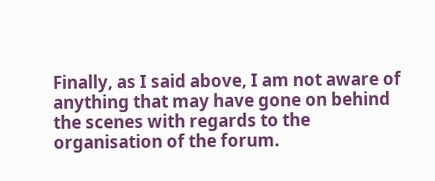Finally, as I said above, I am not aware of anything that may have gone on behind the scenes with regards to the organisation of the forum.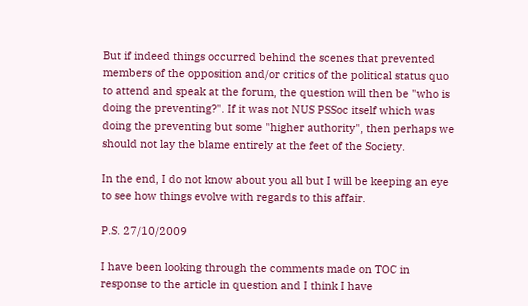But if indeed things occurred behind the scenes that prevented members of the opposition and/or critics of the political status quo to attend and speak at the forum, the question will then be "who is doing the preventing?". If it was not NUS PSSoc itself which was doing the preventing but some "higher authority", then perhaps we should not lay the blame entirely at the feet of the Society.

In the end, I do not know about you all but I will be keeping an eye to see how things evolve with regards to this affair.

P.S. 27/10/2009

I have been looking through the comments made on TOC in response to the article in question and I think I have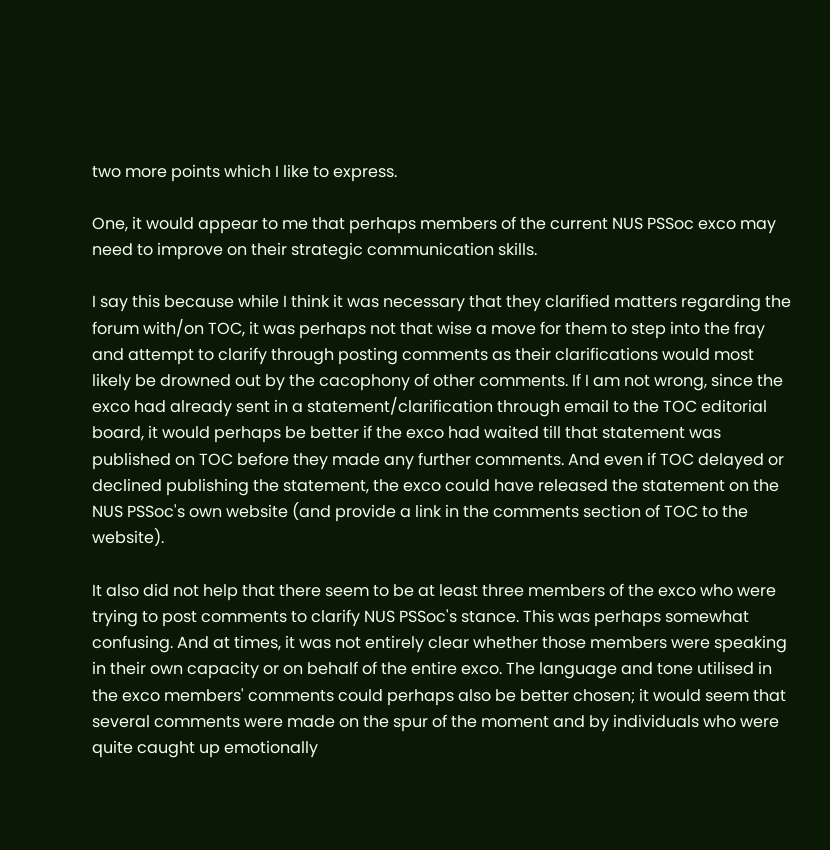two more points which I like to express.

One, it would appear to me that perhaps members of the current NUS PSSoc exco may need to improve on their strategic communication skills.

I say this because while I think it was necessary that they clarified matters regarding the forum with/on TOC, it was perhaps not that wise a move for them to step into the fray and attempt to clarify through posting comments as their clarifications would most likely be drowned out by the cacophony of other comments. If I am not wrong, since the exco had already sent in a statement/clarification through email to the TOC editorial board, it would perhaps be better if the exco had waited till that statement was published on TOC before they made any further comments. And even if TOC delayed or declined publishing the statement, the exco could have released the statement on the NUS PSSoc's own website (and provide a link in the comments section of TOC to the website).

It also did not help that there seem to be at least three members of the exco who were trying to post comments to clarify NUS PSSoc's stance. This was perhaps somewhat confusing. And at times, it was not entirely clear whether those members were speaking in their own capacity or on behalf of the entire exco. The language and tone utilised in the exco members' comments could perhaps also be better chosen; it would seem that several comments were made on the spur of the moment and by individuals who were quite caught up emotionally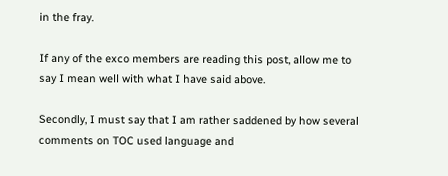in the fray.

If any of the exco members are reading this post, allow me to say I mean well with what I have said above.

Secondly, I must say that I am rather saddened by how several comments on TOC used language and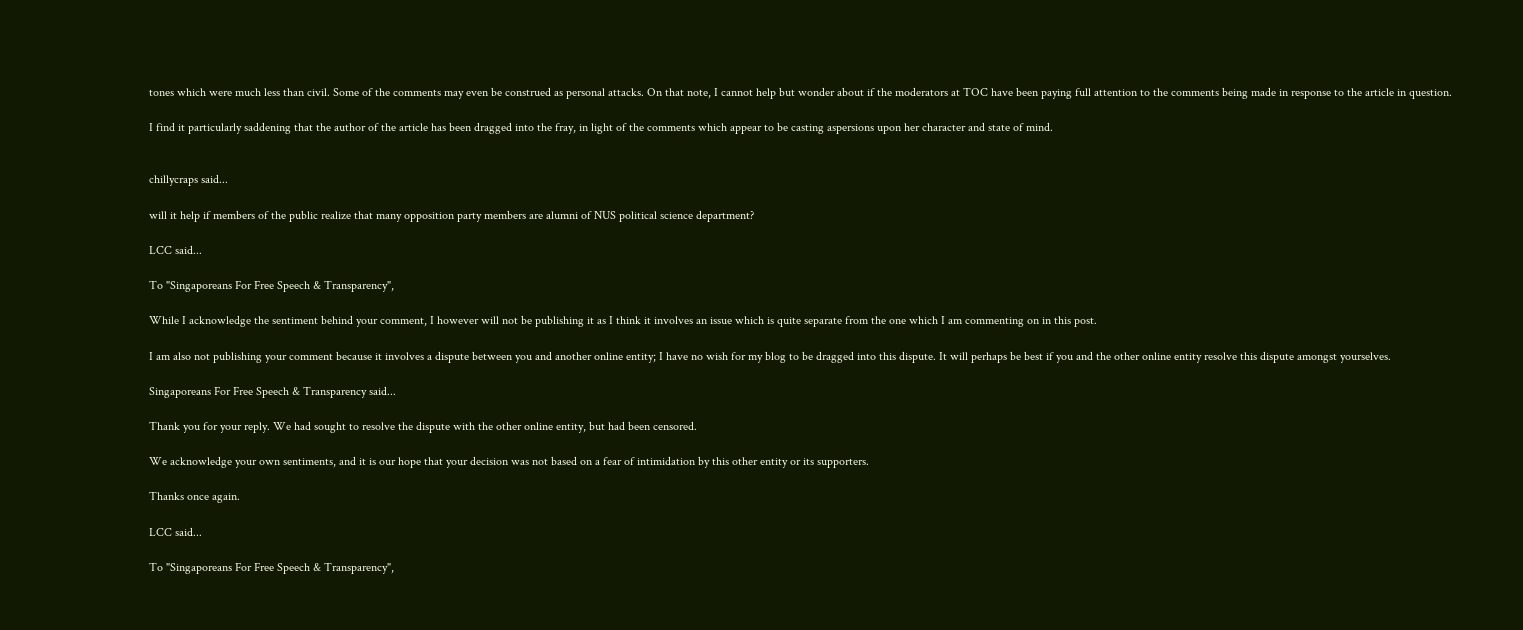tones which were much less than civil. Some of the comments may even be construed as personal attacks. On that note, I cannot help but wonder about if the moderators at TOC have been paying full attention to the comments being made in response to the article in question.

I find it particularly saddening that the author of the article has been dragged into the fray, in light of the comments which appear to be casting aspersions upon her character and state of mind.


chillycraps said...

will it help if members of the public realize that many opposition party members are alumni of NUS political science department?

LCC said...

To "Singaporeans For Free Speech & Transparency",

While I acknowledge the sentiment behind your comment, I however will not be publishing it as I think it involves an issue which is quite separate from the one which I am commenting on in this post.

I am also not publishing your comment because it involves a dispute between you and another online entity; I have no wish for my blog to be dragged into this dispute. It will perhaps be best if you and the other online entity resolve this dispute amongst yourselves.

Singaporeans For Free Speech & Transparency said...

Thank you for your reply. We had sought to resolve the dispute with the other online entity, but had been censored.

We acknowledge your own sentiments, and it is our hope that your decision was not based on a fear of intimidation by this other entity or its supporters.

Thanks once again.

LCC said...

To "Singaporeans For Free Speech & Transparency",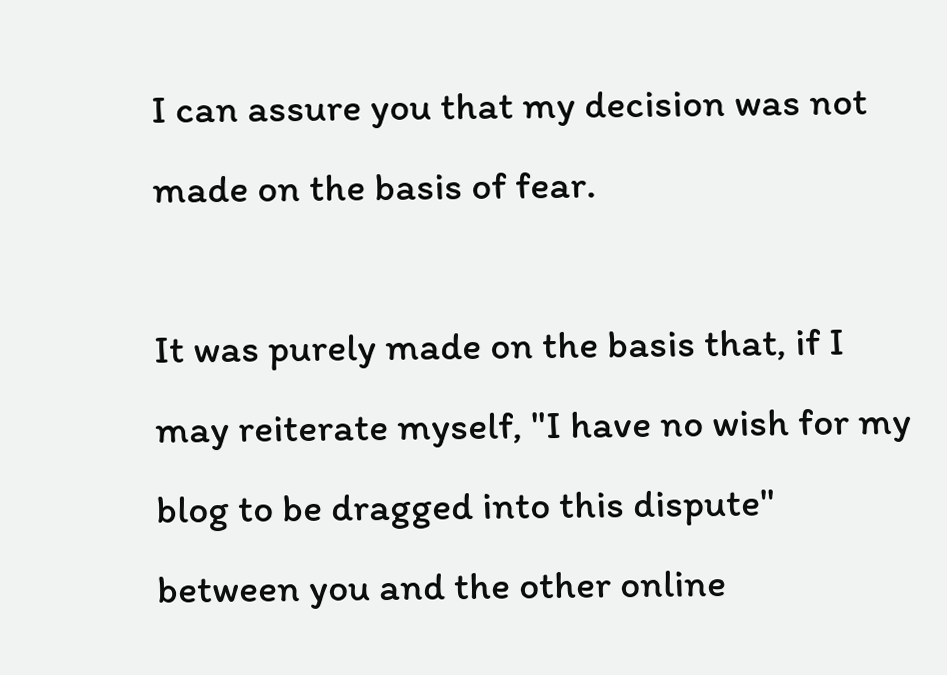I can assure you that my decision was not made on the basis of fear.

It was purely made on the basis that, if I may reiterate myself, "I have no wish for my blog to be dragged into this dispute" between you and the other online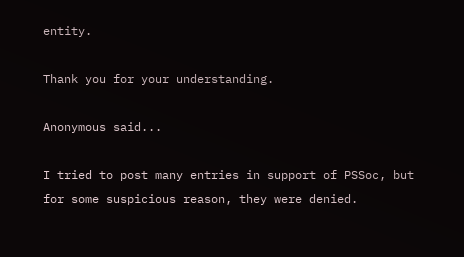entity.

Thank you for your understanding.

Anonymous said...

I tried to post many entries in support of PSSoc, but for some suspicious reason, they were denied.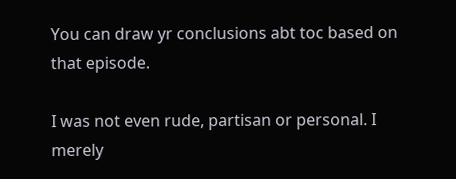You can draw yr conclusions abt toc based on that episode.

I was not even rude, partisan or personal. I merely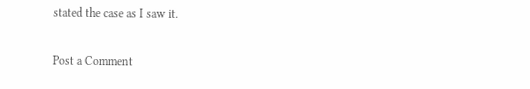stated the case as I saw it.

Post a Comment